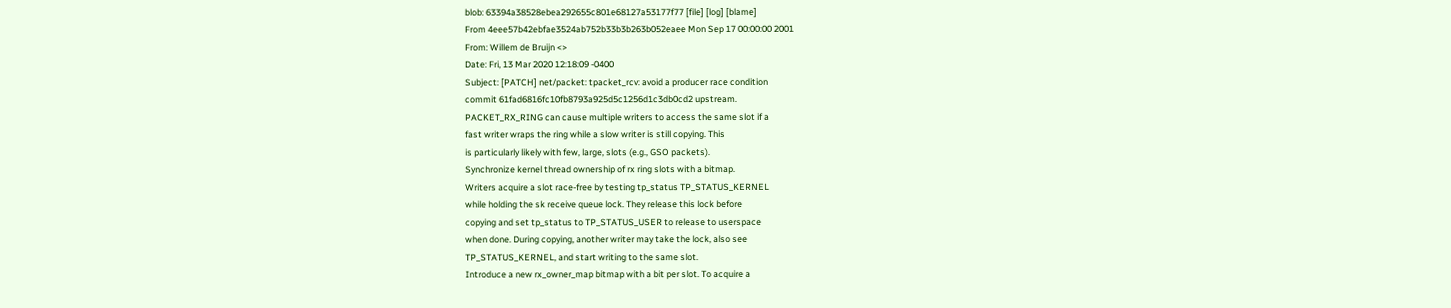blob: 63394a38528ebea292655c801e68127a53177f77 [file] [log] [blame]
From 4eee57b42ebfae3524ab752b33b3b263b052eaee Mon Sep 17 00:00:00 2001
From: Willem de Bruijn <>
Date: Fri, 13 Mar 2020 12:18:09 -0400
Subject: [PATCH] net/packet: tpacket_rcv: avoid a producer race condition
commit 61fad6816fc10fb8793a925d5c1256d1c3db0cd2 upstream.
PACKET_RX_RING can cause multiple writers to access the same slot if a
fast writer wraps the ring while a slow writer is still copying. This
is particularly likely with few, large, slots (e.g., GSO packets).
Synchronize kernel thread ownership of rx ring slots with a bitmap.
Writers acquire a slot race-free by testing tp_status TP_STATUS_KERNEL
while holding the sk receive queue lock. They release this lock before
copying and set tp_status to TP_STATUS_USER to release to userspace
when done. During copying, another writer may take the lock, also see
TP_STATUS_KERNEL, and start writing to the same slot.
Introduce a new rx_owner_map bitmap with a bit per slot. To acquire a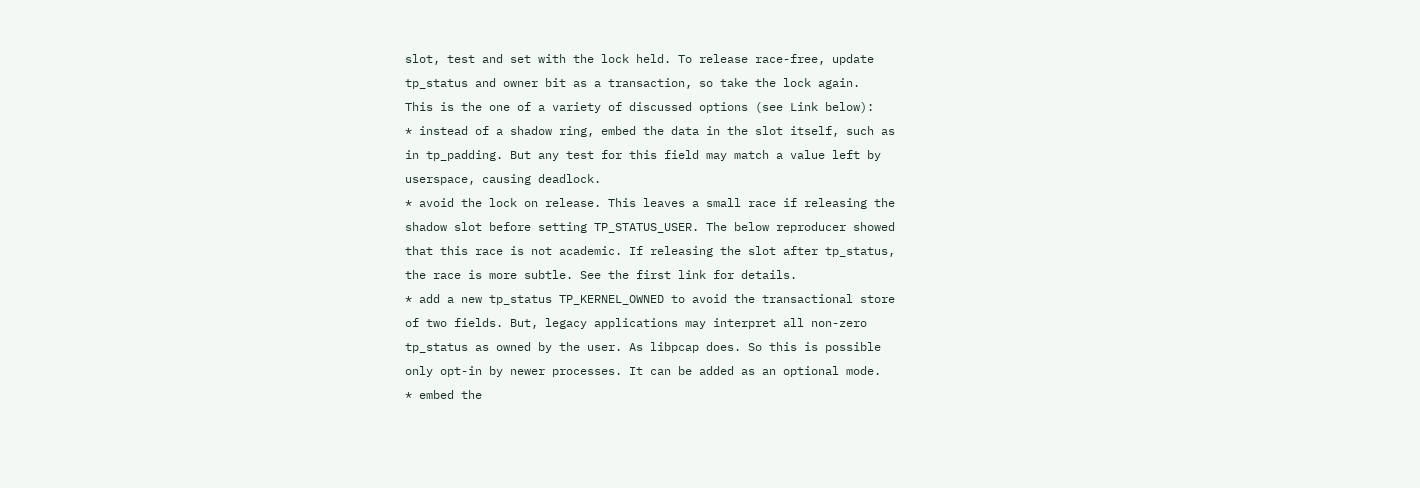slot, test and set with the lock held. To release race-free, update
tp_status and owner bit as a transaction, so take the lock again.
This is the one of a variety of discussed options (see Link below):
* instead of a shadow ring, embed the data in the slot itself, such as
in tp_padding. But any test for this field may match a value left by
userspace, causing deadlock.
* avoid the lock on release. This leaves a small race if releasing the
shadow slot before setting TP_STATUS_USER. The below reproducer showed
that this race is not academic. If releasing the slot after tp_status,
the race is more subtle. See the first link for details.
* add a new tp_status TP_KERNEL_OWNED to avoid the transactional store
of two fields. But, legacy applications may interpret all non-zero
tp_status as owned by the user. As libpcap does. So this is possible
only opt-in by newer processes. It can be added as an optional mode.
* embed the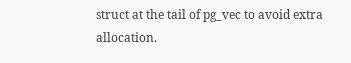struct at the tail of pg_vec to avoid extra allocation.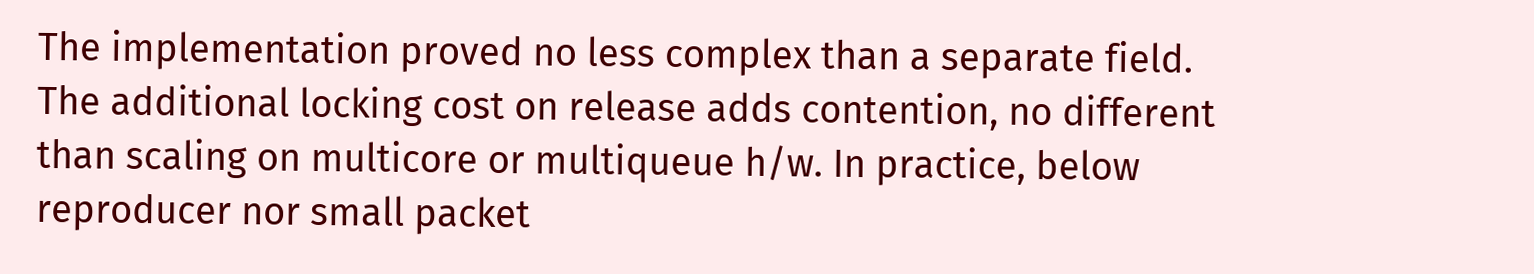The implementation proved no less complex than a separate field.
The additional locking cost on release adds contention, no different
than scaling on multicore or multiqueue h/w. In practice, below
reproducer nor small packet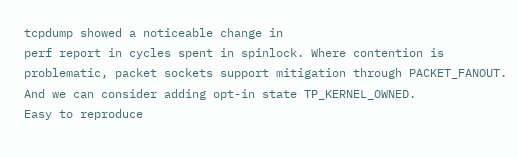tcpdump showed a noticeable change in
perf report in cycles spent in spinlock. Where contention is
problematic, packet sockets support mitigation through PACKET_FANOUT.
And we can consider adding opt-in state TP_KERNEL_OWNED.
Easy to reproduce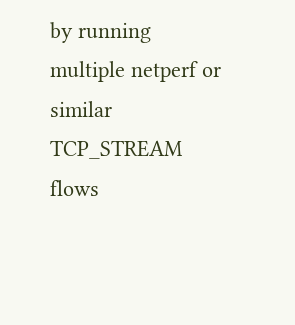by running multiple netperf or similar TCP_STREAM
flows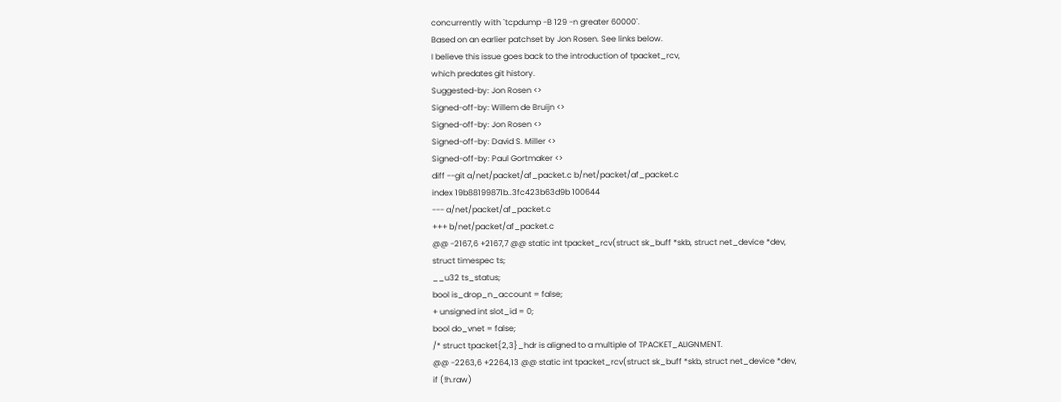concurrently with `tcpdump -B 129 -n greater 60000`.
Based on an earlier patchset by Jon Rosen. See links below.
I believe this issue goes back to the introduction of tpacket_rcv,
which predates git history.
Suggested-by: Jon Rosen <>
Signed-off-by: Willem de Bruijn <>
Signed-off-by: Jon Rosen <>
Signed-off-by: David S. Miller <>
Signed-off-by: Paul Gortmaker <>
diff --git a/net/packet/af_packet.c b/net/packet/af_packet.c
index 19b88199871b..3fc423b63d9b 100644
--- a/net/packet/af_packet.c
+++ b/net/packet/af_packet.c
@@ -2167,6 +2167,7 @@ static int tpacket_rcv(struct sk_buff *skb, struct net_device *dev,
struct timespec ts;
__u32 ts_status;
bool is_drop_n_account = false;
+ unsigned int slot_id = 0;
bool do_vnet = false;
/* struct tpacket{2,3}_hdr is aligned to a multiple of TPACKET_ALIGNMENT.
@@ -2263,6 +2264,13 @@ static int tpacket_rcv(struct sk_buff *skb, struct net_device *dev,
if (!h.raw)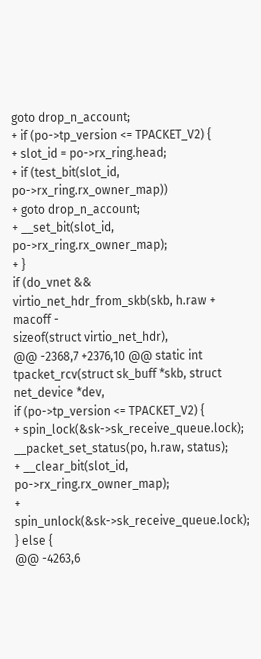goto drop_n_account;
+ if (po->tp_version <= TPACKET_V2) {
+ slot_id = po->rx_ring.head;
+ if (test_bit(slot_id, po->rx_ring.rx_owner_map))
+ goto drop_n_account;
+ __set_bit(slot_id, po->rx_ring.rx_owner_map);
+ }
if (do_vnet &&
virtio_net_hdr_from_skb(skb, h.raw + macoff -
sizeof(struct virtio_net_hdr),
@@ -2368,7 +2376,10 @@ static int tpacket_rcv(struct sk_buff *skb, struct net_device *dev,
if (po->tp_version <= TPACKET_V2) {
+ spin_lock(&sk->sk_receive_queue.lock);
__packet_set_status(po, h.raw, status);
+ __clear_bit(slot_id, po->rx_ring.rx_owner_map);
+ spin_unlock(&sk->sk_receive_queue.lock);
} else {
@@ -4263,6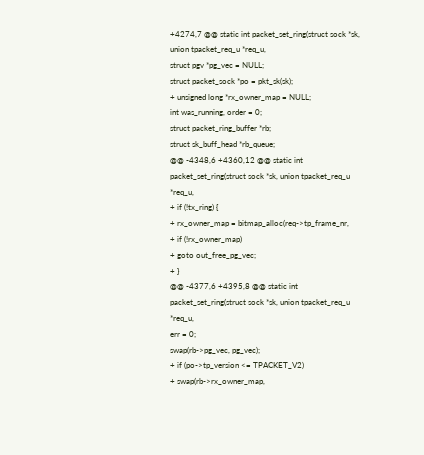+4274,7 @@ static int packet_set_ring(struct sock *sk, union tpacket_req_u *req_u,
struct pgv *pg_vec = NULL;
struct packet_sock *po = pkt_sk(sk);
+ unsigned long *rx_owner_map = NULL;
int was_running, order = 0;
struct packet_ring_buffer *rb;
struct sk_buff_head *rb_queue;
@@ -4348,6 +4360,12 @@ static int packet_set_ring(struct sock *sk, union tpacket_req_u *req_u,
+ if (!tx_ring) {
+ rx_owner_map = bitmap_alloc(req->tp_frame_nr,
+ if (!rx_owner_map)
+ goto out_free_pg_vec;
+ }
@@ -4377,6 +4395,8 @@ static int packet_set_ring(struct sock *sk, union tpacket_req_u *req_u,
err = 0;
swap(rb->pg_vec, pg_vec);
+ if (po->tp_version <= TPACKET_V2)
+ swap(rb->rx_owner_map,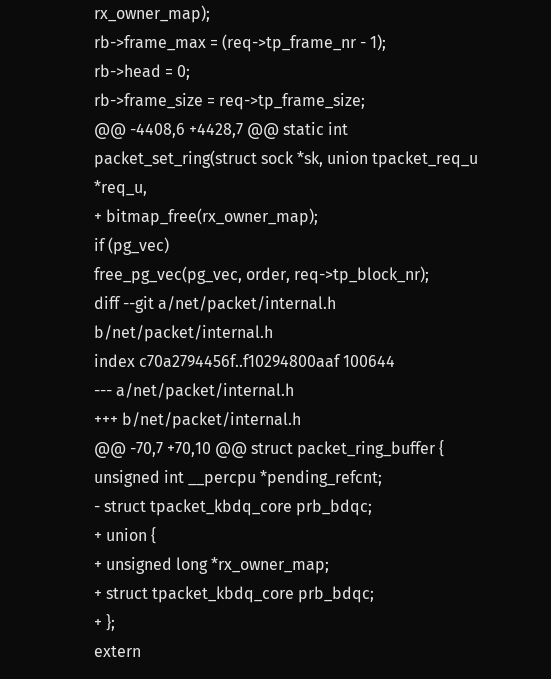rx_owner_map);
rb->frame_max = (req->tp_frame_nr - 1);
rb->head = 0;
rb->frame_size = req->tp_frame_size;
@@ -4408,6 +4428,7 @@ static int packet_set_ring(struct sock *sk, union tpacket_req_u *req_u,
+ bitmap_free(rx_owner_map);
if (pg_vec)
free_pg_vec(pg_vec, order, req->tp_block_nr);
diff --git a/net/packet/internal.h b/net/packet/internal.h
index c70a2794456f..f10294800aaf 100644
--- a/net/packet/internal.h
+++ b/net/packet/internal.h
@@ -70,7 +70,10 @@ struct packet_ring_buffer {
unsigned int __percpu *pending_refcnt;
- struct tpacket_kbdq_core prb_bdqc;
+ union {
+ unsigned long *rx_owner_map;
+ struct tpacket_kbdq_core prb_bdqc;
+ };
extern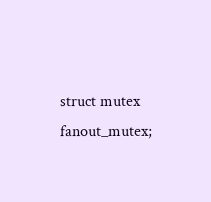struct mutex fanout_mutex;